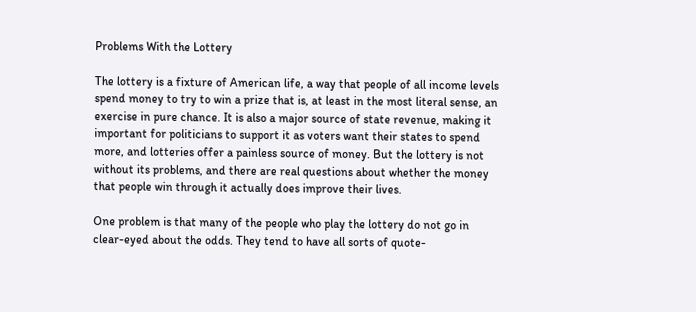Problems With the Lottery

The lottery is a fixture of American life, a way that people of all income levels spend money to try to win a prize that is, at least in the most literal sense, an exercise in pure chance. It is also a major source of state revenue, making it important for politicians to support it as voters want their states to spend more, and lotteries offer a painless source of money. But the lottery is not without its problems, and there are real questions about whether the money that people win through it actually does improve their lives.

One problem is that many of the people who play the lottery do not go in clear-eyed about the odds. They tend to have all sorts of quote-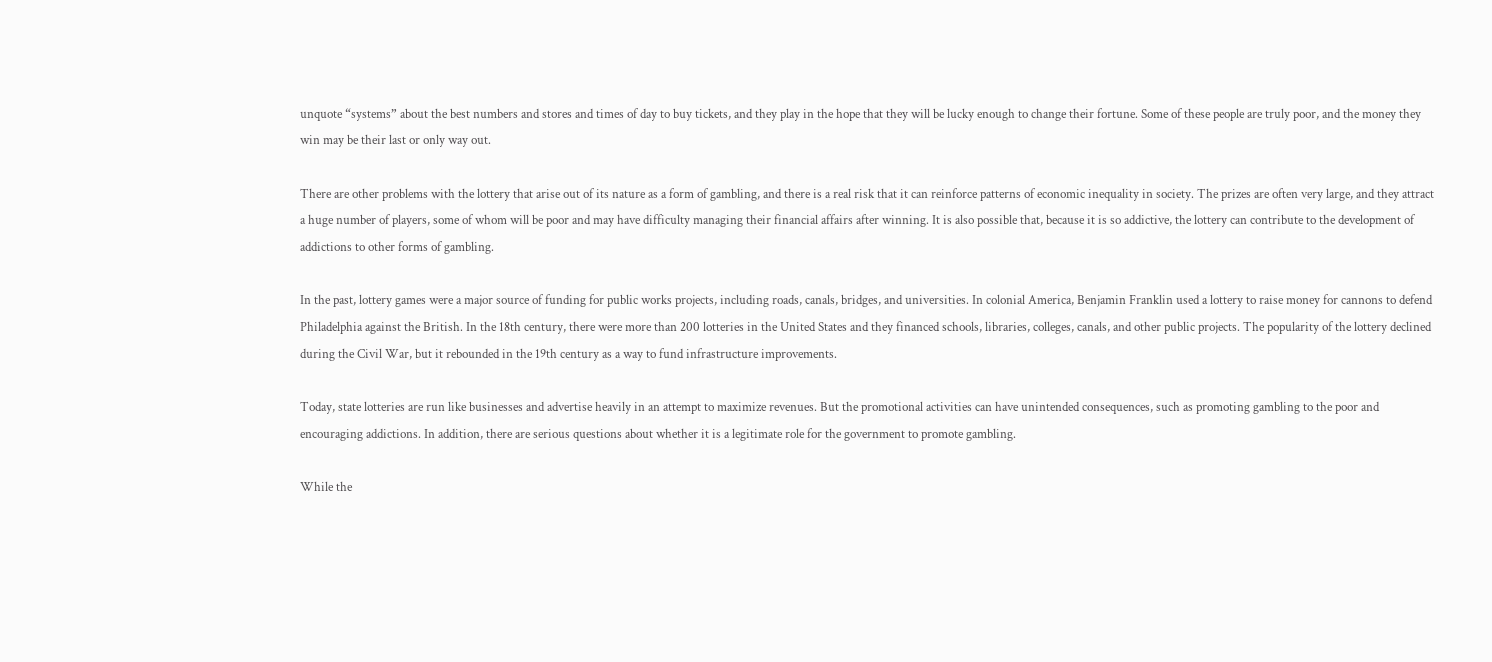unquote “systems” about the best numbers and stores and times of day to buy tickets, and they play in the hope that they will be lucky enough to change their fortune. Some of these people are truly poor, and the money they win may be their last or only way out.

There are other problems with the lottery that arise out of its nature as a form of gambling, and there is a real risk that it can reinforce patterns of economic inequality in society. The prizes are often very large, and they attract a huge number of players, some of whom will be poor and may have difficulty managing their financial affairs after winning. It is also possible that, because it is so addictive, the lottery can contribute to the development of addictions to other forms of gambling.

In the past, lottery games were a major source of funding for public works projects, including roads, canals, bridges, and universities. In colonial America, Benjamin Franklin used a lottery to raise money for cannons to defend Philadelphia against the British. In the 18th century, there were more than 200 lotteries in the United States and they financed schools, libraries, colleges, canals, and other public projects. The popularity of the lottery declined during the Civil War, but it rebounded in the 19th century as a way to fund infrastructure improvements.

Today, state lotteries are run like businesses and advertise heavily in an attempt to maximize revenues. But the promotional activities can have unintended consequences, such as promoting gambling to the poor and encouraging addictions. In addition, there are serious questions about whether it is a legitimate role for the government to promote gambling.

While the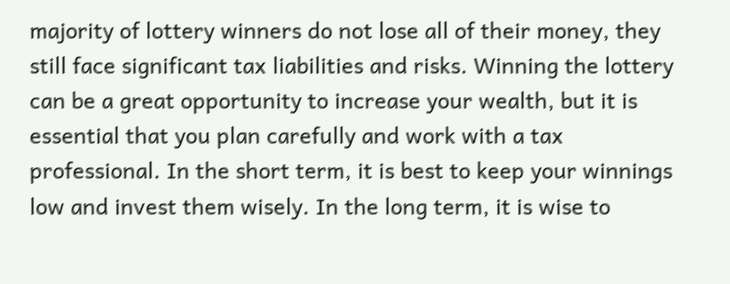majority of lottery winners do not lose all of their money, they still face significant tax liabilities and risks. Winning the lottery can be a great opportunity to increase your wealth, but it is essential that you plan carefully and work with a tax professional. In the short term, it is best to keep your winnings low and invest them wisely. In the long term, it is wise to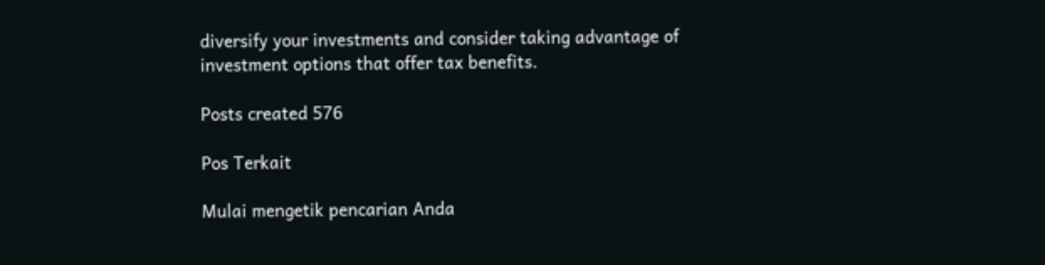diversify your investments and consider taking advantage of investment options that offer tax benefits.

Posts created 576

Pos Terkait

Mulai mengetik pencarian Anda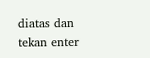diatas dan tekan enter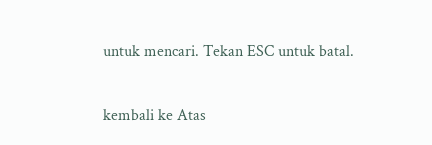untuk mencari. Tekan ESC untuk batal.

kembali ke Atas